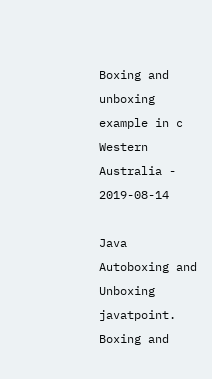Boxing and unboxing example in c
Western Australia - 2019-08-14

Java Autoboxing and Unboxing javatpoint. Boxing and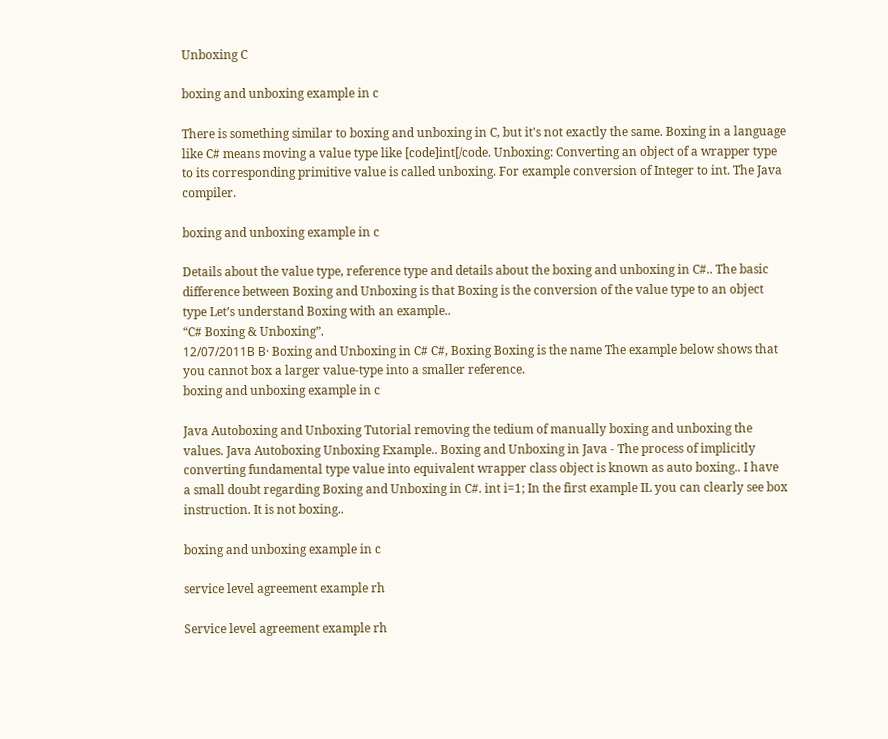Unboxing C

boxing and unboxing example in c

There is something similar to boxing and unboxing in C, but it's not exactly the same. Boxing in a language like C# means moving a value type like [code]int[/code. Unboxing: Converting an object of a wrapper type to its corresponding primitive value is called unboxing. For example conversion of Integer to int. The Java compiler.

boxing and unboxing example in c

Details about the value type, reference type and details about the boxing and unboxing in C#.. The basic difference between Boxing and Unboxing is that Boxing is the conversion of the value type to an object type Let’s understand Boxing with an example..
“C# Boxing & Unboxing”.
12/07/2011В В· Boxing and Unboxing in C# C#, Boxing Boxing is the name The example below shows that you cannot box a larger value-type into a smaller reference.
boxing and unboxing example in c

Java Autoboxing and Unboxing Tutorial removing the tedium of manually boxing and unboxing the values. Java Autoboxing Unboxing Example.. Boxing and Unboxing in Java - The process of implicitly converting fundamental type value into equivalent wrapper class object is known as auto boxing.. I have a small doubt regarding Boxing and Unboxing in C#. int i=1; In the first example IL you can clearly see box instruction. It is not boxing..

boxing and unboxing example in c

service level agreement example rh

Service level agreement example rh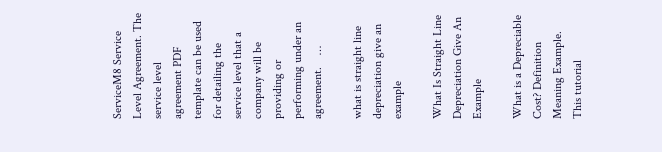ServiceM8 Service Level Agreement. The service level agreement PDF template can be used for detailing the service level that a company will be providing or performing under an agreement.    …

what is straight line depreciation give an example

What Is Straight Line Depreciation Give An Example

What is a Depreciable Cost? Definition Meaning Example. This tutorial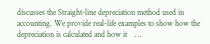discusses the Straight-line depreciation method used in accounting. We provide real-life examples to show how the depreciation is calculated and how it    …